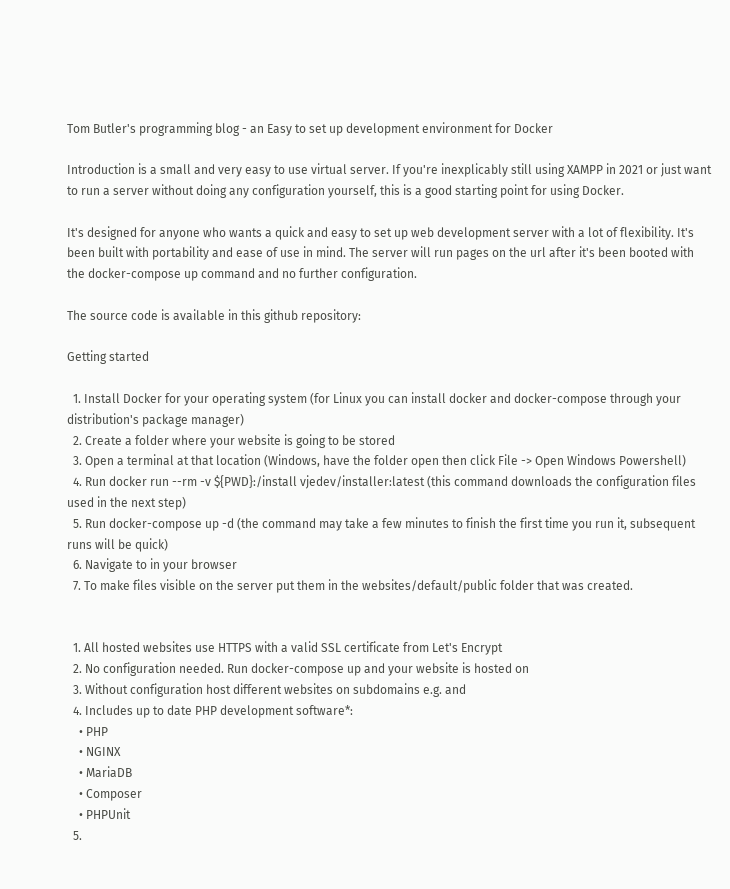Tom Butler's programming blog - an Easy to set up development environment for Docker

Introduction is a small and very easy to use virtual server. If you're inexplicably still using XAMPP in 2021 or just want to run a server without doing any configuration yourself, this is a good starting point for using Docker.

It's designed for anyone who wants a quick and easy to set up web development server with a lot of flexibility. It's been built with portability and ease of use in mind. The server will run pages on the url after it's been booted with the docker-compose up command and no further configuration.

The source code is available in this github repository:

Getting started

  1. Install Docker for your operating system (for Linux you can install docker and docker-compose through your distribution's package manager)
  2. Create a folder where your website is going to be stored
  3. Open a terminal at that location (Windows, have the folder open then click File -> Open Windows Powershell)
  4. Run docker run --rm -v ${PWD}:/install vjedev/installer:latest (this command downloads the configuration files used in the next step)
  5. Run docker-compose up -d (the command may take a few minutes to finish the first time you run it, subsequent runs will be quick)
  6. Navigate to in your browser
  7. To make files visible on the server put them in the websites/default/public folder that was created.


  1. All hosted websites use HTTPS with a valid SSL certificate from Let's Encrypt
  2. No configuration needed. Run docker-compose up and your website is hosted on
  3. Without configuration host different websites on subdomains e.g. and
  4. Includes up to date PHP development software*:
    • PHP
    • NGINX
    • MariaDB
    • Composer
    • PHPUnit
  5.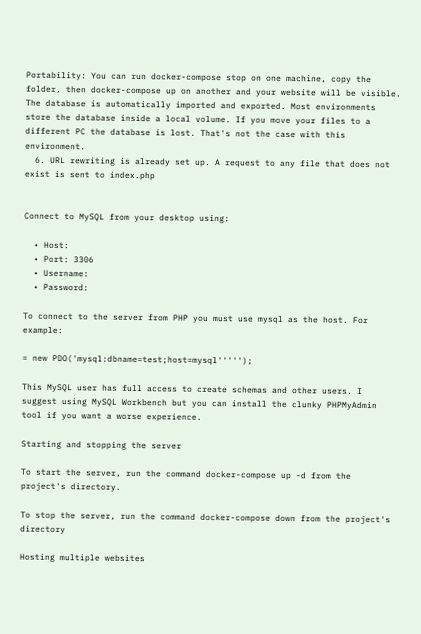Portability: You can run docker-compose stop on one machine, copy the folder, then docker-compose up on another and your website will be visible. The database is automatically imported and exported. Most environments store the database inside a local volume. If you move your files to a different PC the database is lost. That's not the case with this environment.
  6. URL rewriting is already set up. A request to any file that does not exist is sent to index.php


Connect to MySQL from your desktop using:

  • Host:
  • Port: 3306
  • Username:
  • Password:

To connect to the server from PHP you must use mysql as the host. For example:

= new PDO('mysql:dbname=test;host=mysql''''');

This MySQL user has full access to create schemas and other users. I suggest using MySQL Workbench but you can install the clunky PHPMyAdmin tool if you want a worse experience.

Starting and stopping the server

To start the server, run the command docker-compose up -d from the project's directory.

To stop the server, run the command docker-compose down from the project's directory

Hosting multiple websites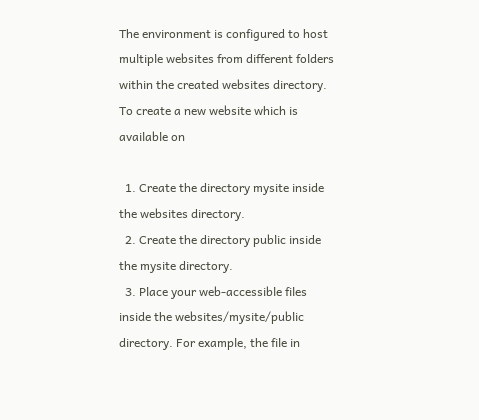The environment is configured to host multiple websites from different folders within the created websites directory. To create a new website which is available on

  1. Create the directory mysite inside the websites directory.
  2. Create the directory public inside the mysite directory.
  3. Place your web-accessible files inside the websites/mysite/public directory. For example, the file in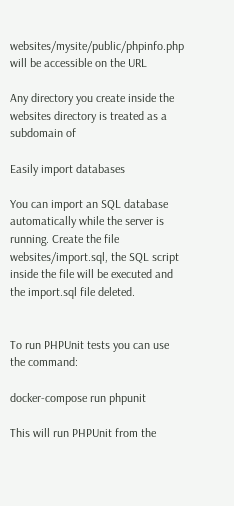websites/mysite/public/phpinfo.php will be accessible on the URL

Any directory you create inside the websites directory is treated as a subdomain of

Easily import databases

You can import an SQL database automatically while the server is running. Create the file websites/import.sql, the SQL script inside the file will be executed and the import.sql file deleted.


To run PHPUnit tests you can use the command:

docker-compose run phpunit

This will run PHPUnit from the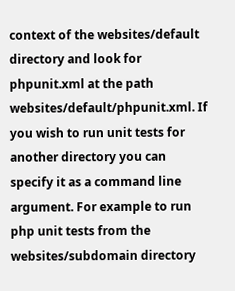context of the websites/default directory and look for phpunit.xml at the path websites/default/phpunit.xml. If you wish to run unit tests for another directory you can specify it as a command line argument. For example to run php unit tests from the websites/subdomain directory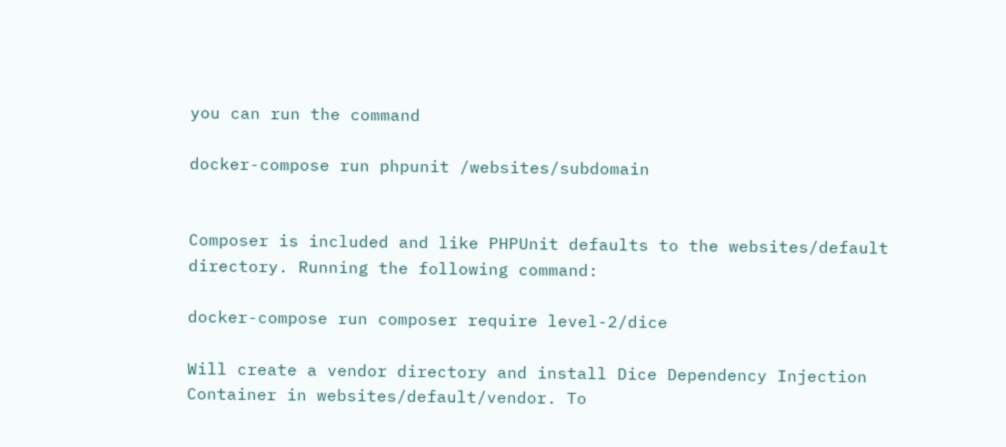you can run the command

docker-compose run phpunit /websites/subdomain


Composer is included and like PHPUnit defaults to the websites/default directory. Running the following command:

docker-compose run composer require level-2/dice

Will create a vendor directory and install Dice Dependency Injection Container in websites/default/vendor. To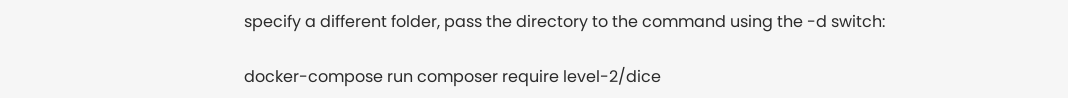specify a different folder, pass the directory to the command using the -d switch:

docker-compose run composer require level-2/dice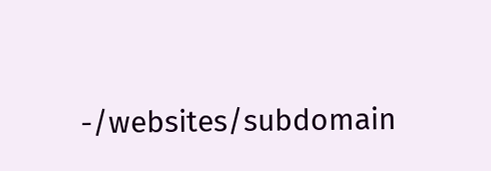-/websites/subdomain